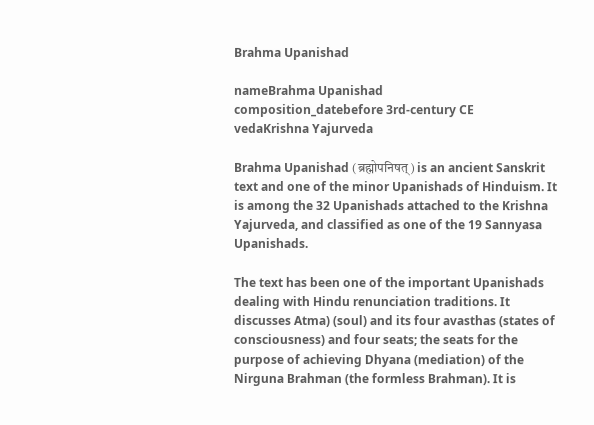Brahma Upanishad

nameBrahma Upanishad
composition_datebefore 3rd-century CE
vedaKrishna Yajurveda

Brahma Upanishad (ब्रह्मोपनिषत्) is an ancient Sanskrit text and one of the minor Upanishads of Hinduism. It is among the 32 Upanishads attached to the Krishna Yajurveda, and classified as one of the 19 Sannyasa Upanishads.

The text has been one of the important Upanishads dealing with Hindu renunciation traditions. It discusses Atma) (soul) and its four avasthas (states of consciousness) and four seats; the seats for the purpose of achieving Dhyana (mediation) of the Nirguna Brahman (the formless Brahman). It is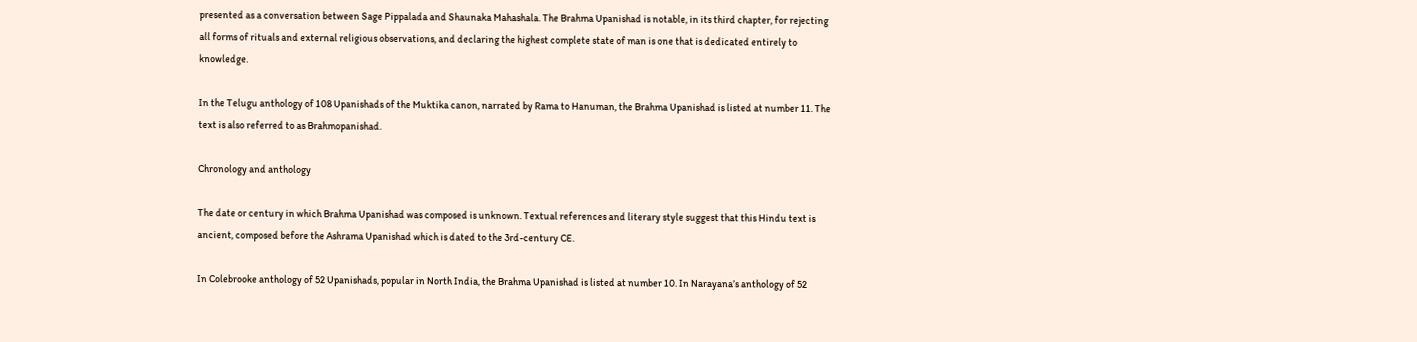presented as a conversation between Sage Pippalada and Shaunaka Mahashala. The Brahma Upanishad is notable, in its third chapter, for rejecting all forms of rituals and external religious observations, and declaring the highest complete state of man is one that is dedicated entirely to knowledge.

In the Telugu anthology of 108 Upanishads of the Muktika canon, narrated by Rama to Hanuman, the Brahma Upanishad is listed at number 11. The text is also referred to as Brahmopanishad.

Chronology and anthology

The date or century in which Brahma Upanishad was composed is unknown. Textual references and literary style suggest that this Hindu text is ancient, composed before the Ashrama Upanishad which is dated to the 3rd-century CE.

In Colebrooke anthology of 52 Upanishads, popular in North India, the Brahma Upanishad is listed at number 10. In Narayana’s anthology of 52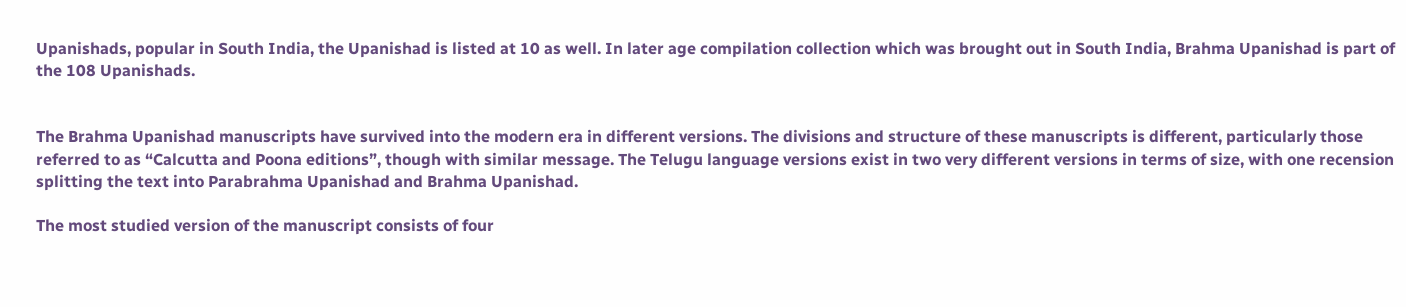Upanishads, popular in South India, the Upanishad is listed at 10 as well. In later age compilation collection which was brought out in South India, Brahma Upanishad is part of the 108 Upanishads.


The Brahma Upanishad manuscripts have survived into the modern era in different versions. The divisions and structure of these manuscripts is different, particularly those referred to as “Calcutta and Poona editions”, though with similar message. The Telugu language versions exist in two very different versions in terms of size, with one recension splitting the text into Parabrahma Upanishad and Brahma Upanishad.

The most studied version of the manuscript consists of four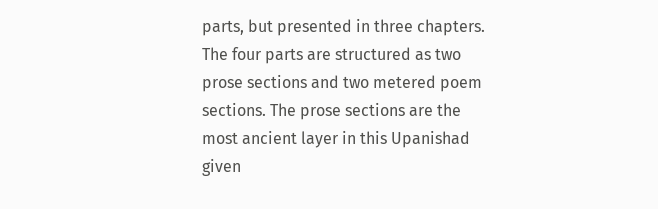parts, but presented in three chapters. The four parts are structured as two prose sections and two metered poem sections. The prose sections are the most ancient layer in this Upanishad given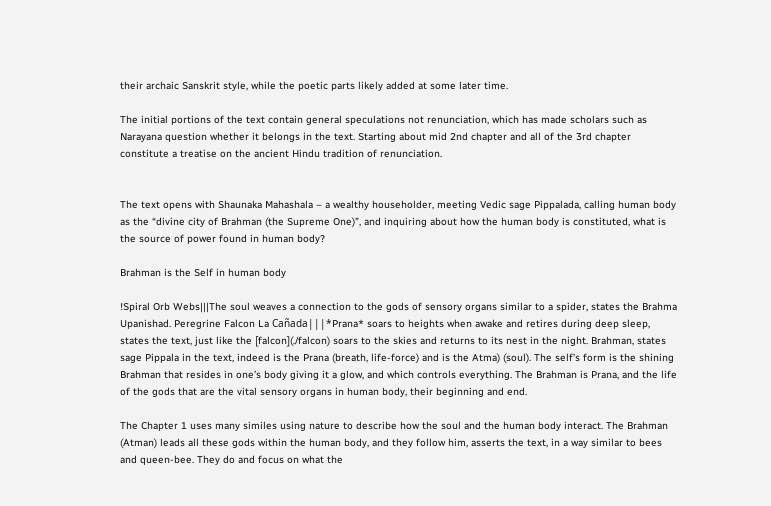their archaic Sanskrit style, while the poetic parts likely added at some later time.

The initial portions of the text contain general speculations not renunciation, which has made scholars such as Narayana question whether it belongs in the text. Starting about mid 2nd chapter and all of the 3rd chapter constitute a treatise on the ancient Hindu tradition of renunciation.


The text opens with Shaunaka Mahashala – a wealthy householder, meeting Vedic sage Pippalada, calling human body as the “divine city of Brahman (the Supreme One)”, and inquiring about how the human body is constituted, what is the source of power found in human body?

Brahman is the Self in human body

!Spiral Orb Webs|||The soul weaves a connection to the gods of sensory organs similar to a spider, states the Brahma Upanishad. Peregrine Falcon La Cañada|||*Prana* soars to heights when awake and retires during deep sleep, states the text, just like the [falcon](./falcon) soars to the skies and returns to its nest in the night. Brahman, states sage Pippala in the text, indeed is the Prana (breath, life-force) and is the Atma) (soul). The self’s form is the shining Brahman that resides in one’s body giving it a glow, and which controls everything. The Brahman is Prana, and the life of the gods that are the vital sensory organs in human body, their beginning and end.

The Chapter 1 uses many similes using nature to describe how the soul and the human body interact. The Brahman (Atman) leads all these gods within the human body, and they follow him, asserts the text, in a way similar to bees and queen-bee. They do and focus on what the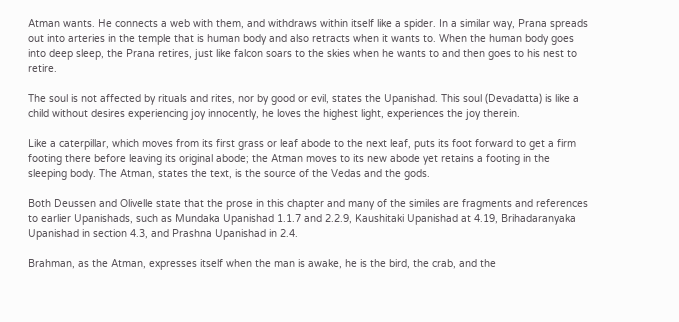Atman wants. He connects a web with them, and withdraws within itself like a spider. In a similar way, Prana spreads out into arteries in the temple that is human body and also retracts when it wants to. When the human body goes into deep sleep, the Prana retires, just like falcon soars to the skies when he wants to and then goes to his nest to retire.

The soul is not affected by rituals and rites, nor by good or evil, states the Upanishad. This soul (Devadatta) is like a child without desires experiencing joy innocently, he loves the highest light, experiences the joy therein.

Like a caterpillar, which moves from its first grass or leaf abode to the next leaf, puts its foot forward to get a firm footing there before leaving its original abode; the Atman moves to its new abode yet retains a footing in the sleeping body. The Atman, states the text, is the source of the Vedas and the gods.

Both Deussen and Olivelle state that the prose in this chapter and many of the similes are fragments and references to earlier Upanishads, such as Mundaka Upanishad 1.1.7 and 2.2.9, Kaushitaki Upanishad at 4.19, Brihadaranyaka Upanishad in section 4.3, and Prashna Upanishad in 2.4.

Brahman, as the Atman, expresses itself when the man is awake, he is the bird, the crab, and the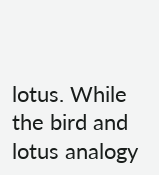lotus. While the bird and lotus analogy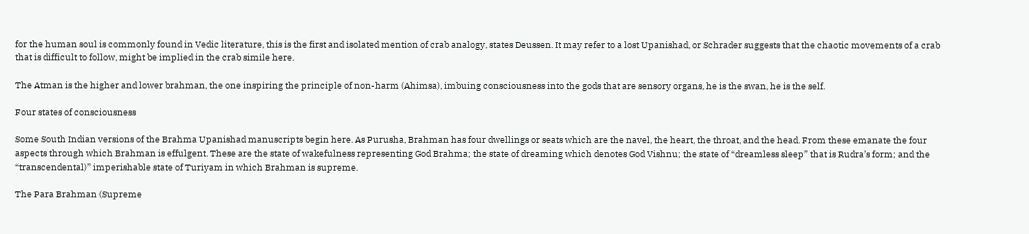for the human soul is commonly found in Vedic literature, this is the first and isolated mention of crab analogy, states Deussen. It may refer to a lost Upanishad, or Schrader suggests that the chaotic movements of a crab that is difficult to follow, might be implied in the crab simile here.

The Atman is the higher and lower brahman, the one inspiring the principle of non-harm (Ahimsa), imbuing consciousness into the gods that are sensory organs, he is the swan, he is the self.

Four states of consciousness

Some South Indian versions of the Brahma Upanishad manuscripts begin here. As Purusha, Brahman has four dwellings or seats which are the navel, the heart, the throat, and the head. From these emanate the four aspects through which Brahman is effulgent. These are the state of wakefulness representing God Brahma; the state of dreaming which denotes God Vishnu; the state of “dreamless sleep” that is Rudra’s form; and the “transcendental)” imperishable state of Turiyam in which Brahman is supreme.

The Para Brahman (Supreme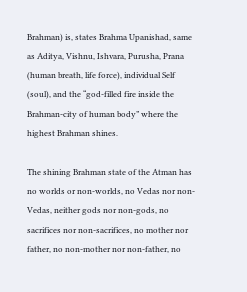Brahman) is, states Brahma Upanishad, same as Aditya, Vishnu, Ishvara, Purusha, Prana (human breath, life force), individual Self (soul), and the “god-filled fire inside the Brahman-city of human body” where the highest Brahman shines.

The shining Brahman state of the Atman has no worlds or non-worlds, no Vedas nor non-Vedas, neither gods nor non-gods, no sacrifices nor non-sacrifices, no mother nor father, no non-mother nor non-father, no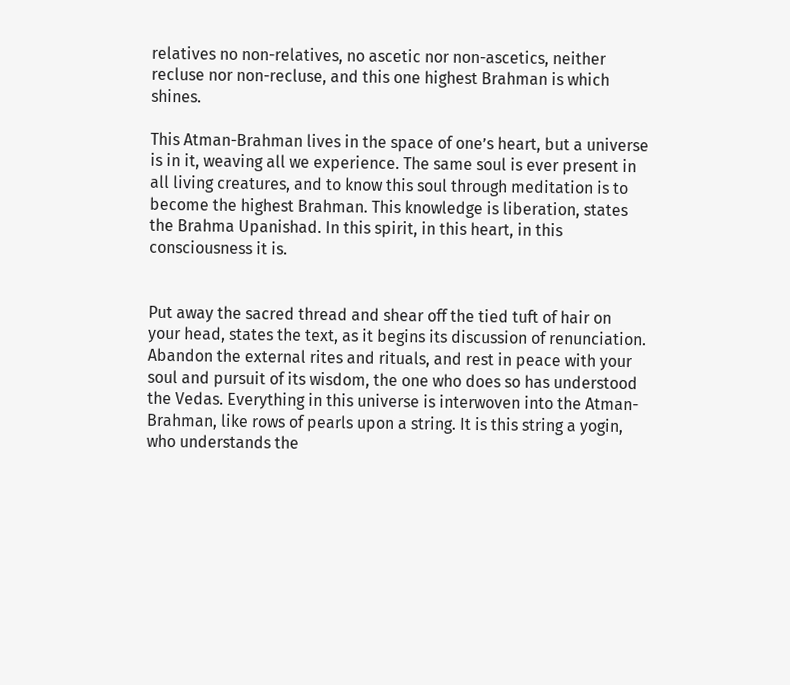relatives no non-relatives, no ascetic nor non-ascetics, neither recluse nor non-recluse, and this one highest Brahman is which shines.

This Atman-Brahman lives in the space of one’s heart, but a universe is in it, weaving all we experience. The same soul is ever present in all living creatures, and to know this soul through meditation is to become the highest Brahman. This knowledge is liberation, states the Brahma Upanishad. In this spirit, in this heart, in this consciousness it is.


Put away the sacred thread and shear off the tied tuft of hair on your head, states the text, as it begins its discussion of renunciation. Abandon the external rites and rituals, and rest in peace with your soul and pursuit of its wisdom, the one who does so has understood the Vedas. Everything in this universe is interwoven into the Atman-Brahman, like rows of pearls upon a string. It is this string a yogin, who understands the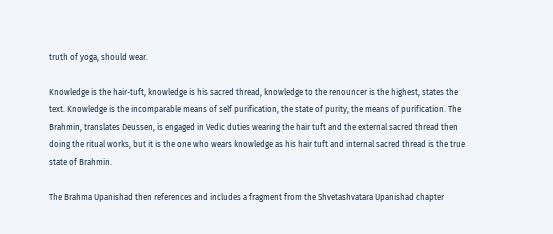truth of yoga, should wear.

Knowledge is the hair-tuft, knowledge is his sacred thread, knowledge to the renouncer is the highest, states the text. Knowledge is the incomparable means of self purification, the state of purity, the means of purification. The Brahmin, translates Deussen, is engaged in Vedic duties wearing the hair tuft and the external sacred thread then doing the ritual works, but it is the one who wears knowledge as his hair tuft and internal sacred thread is the true state of Brahmin.

The Brahma Upanishad then references and includes a fragment from the Shvetashvatara Upanishad chapter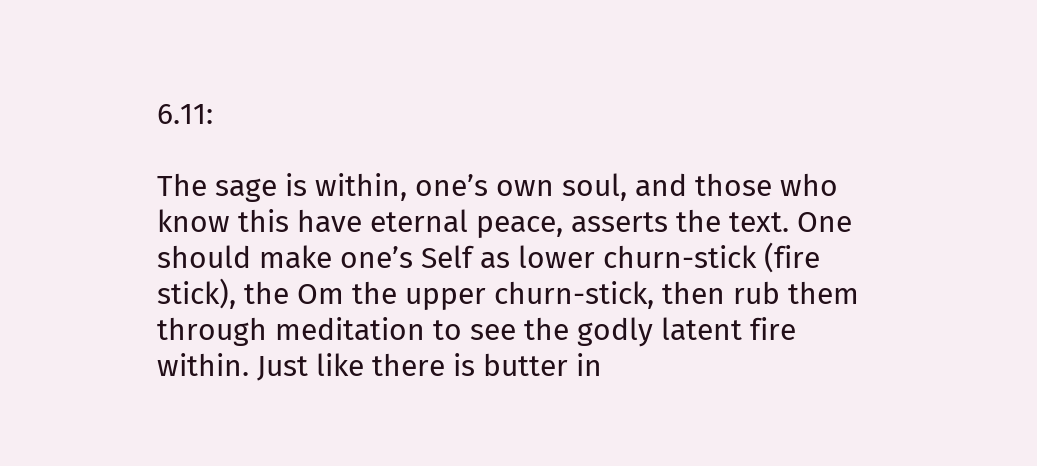6.11:

The sage is within, one’s own soul, and those who know this have eternal peace, asserts the text. One should make one’s Self as lower churn-stick (fire stick), the Om the upper churn-stick, then rub them through meditation to see the godly latent fire within. Just like there is butter in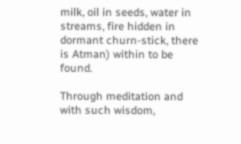milk, oil in seeds, water in streams, fire hidden in dormant churn-stick, there is Atman) within to be found.

Through meditation and with such wisdom,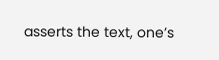asserts the text, one’s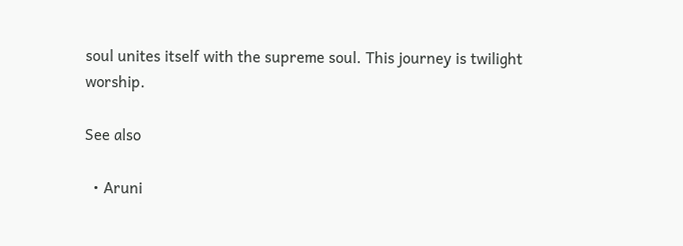soul unites itself with the supreme soul. This journey is twilight worship.

See also

  • Aruni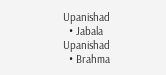Upanishad
  • Jabala Upanishad
  • Brahma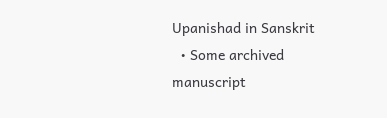Upanishad in Sanskrit
  • Some archived manuscript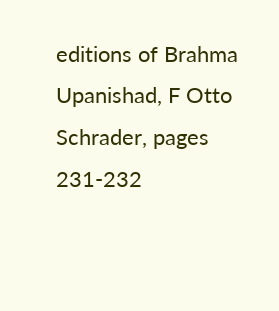editions of Brahma Upanishad, F Otto Schrader, pages 231-232